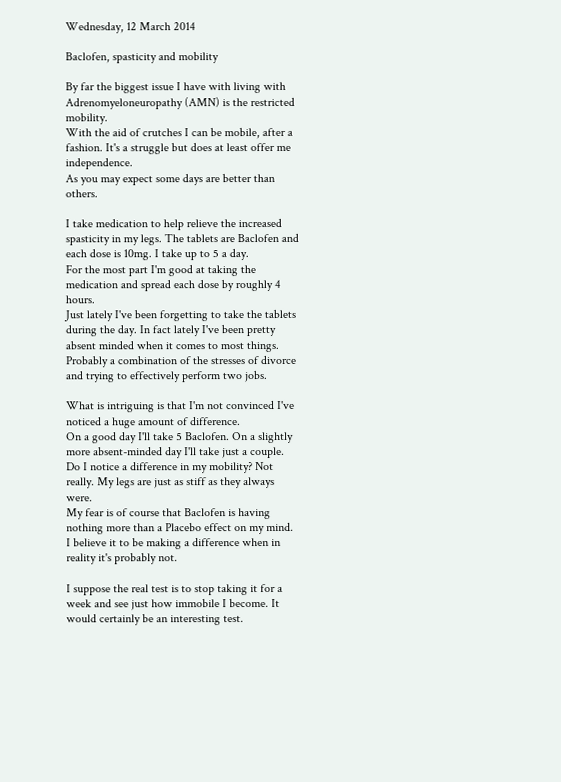Wednesday, 12 March 2014

Baclofen, spasticity and mobility

By far the biggest issue I have with living with Adrenomyeloneuropathy (AMN) is the restricted mobility.
With the aid of crutches I can be mobile, after a fashion. It's a struggle but does at least offer me independence.
As you may expect some days are better than others.

I take medication to help relieve the increased spasticity in my legs. The tablets are Baclofen and each dose is 10mg. I take up to 5 a day.
For the most part I'm good at taking the medication and spread each dose by roughly 4 hours.
Just lately I've been forgetting to take the tablets during the day. In fact lately I've been pretty absent minded when it comes to most things. Probably a combination of the stresses of divorce and trying to effectively perform two jobs.

What is intriguing is that I'm not convinced I've noticed a huge amount of difference.
On a good day I'll take 5 Baclofen. On a slightly more absent-minded day I'll take just a couple. Do I notice a difference in my mobility? Not really. My legs are just as stiff as they always were.
My fear is of course that Baclofen is having nothing more than a Placebo effect on my mind. I believe it to be making a difference when in reality it's probably not.

I suppose the real test is to stop taking it for a week and see just how immobile I become. It would certainly be an interesting test.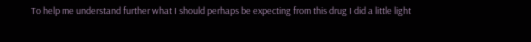To help me understand further what I should perhaps be expecting from this drug I did a little light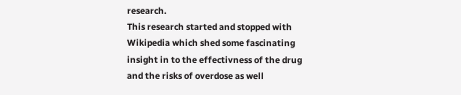research.
This research started and stopped with Wikipedia which shed some fascinating insight in to the effectivness of the drug and the risks of overdose as well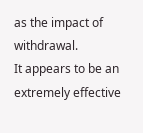as the impact of withdrawal.
It appears to be an extremely effective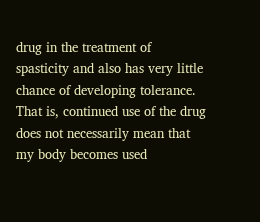drug in the treatment of spasticity and also has very little chance of developing tolerance. That is, continued use of the drug does not necessarily mean that my body becomes used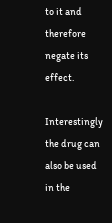to it and therefore negate its effect.

Interestingly the drug can also be used in the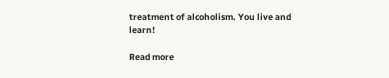treatment of alcoholism. You live and learn!

Read more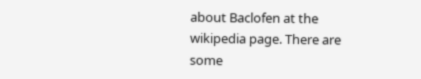about Baclofen at the wikipedia page. There are some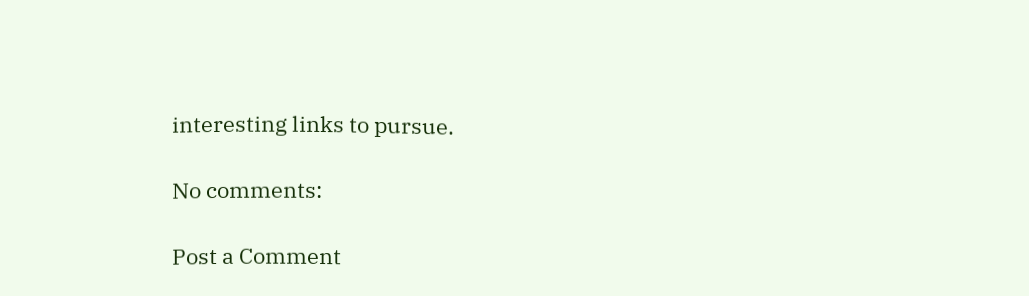interesting links to pursue.

No comments:

Post a Comment